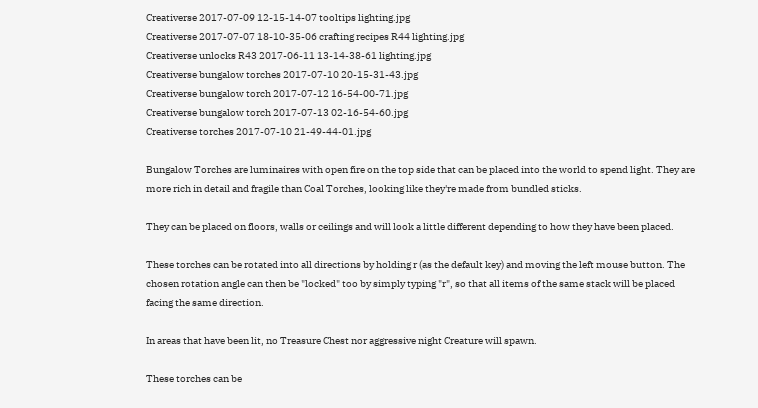Creativerse 2017-07-09 12-15-14-07 tooltips lighting.jpg
Creativerse 2017-07-07 18-10-35-06 crafting recipes R44 lighting.jpg
Creativerse unlocks R43 2017-06-11 13-14-38-61 lighting.jpg
Creativerse bungalow torches 2017-07-10 20-15-31-43.jpg
Creativerse bungalow torch 2017-07-12 16-54-00-71.jpg
Creativerse bungalow torch 2017-07-13 02-16-54-60.jpg
Creativerse torches 2017-07-10 21-49-44-01.jpg

Bungalow Torches are luminaires with open fire on the top side that can be placed into the world to spend light. They are more rich in detail and fragile than Coal Torches, looking like they're made from bundled sticks.

They can be placed on floors, walls or ceilings and will look a little different depending to how they have been placed.

These torches can be rotated into all directions by holding r (as the default key) and moving the left mouse button. The chosen rotation angle can then be "locked" too by simply typing "r", so that all items of the same stack will be placed facing the same direction.

In areas that have been lit, no Treasure Chest nor aggressive night Creature will spawn.

These torches can be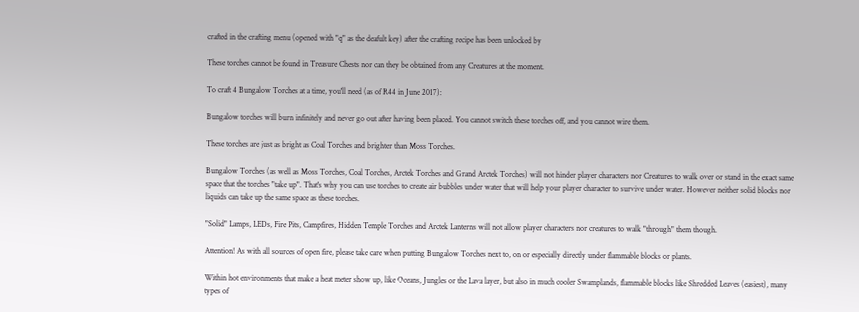crafted in the crafting menu (opened with "q" as the deafult key) after the crafting recipe has been unlocked by

These torches cannot be found in Treasure Chests nor can they be obtained from any Creatures at the moment.

To craft 4 Bungalow Torches at a time, you'll need (as of R44 in June 2017):

Bungalow torches will burn infinitely and never go out after having been placed. You cannot switch these torches off, and you cannot wire them.

These torches are just as bright as Coal Torches and brighter than Moss Torches.

Bungalow Torches (as well as Moss Torches, Coal Torches, Arctek Torches and Grand Arctek Torches) will not hinder player characters nor Creatures to walk over or stand in the exact same space that the torches "take up". That's why you can use torches to create air bubbles under water that will help your player character to survive under water. However neither solid blocks nor liquids can take up the same space as these torches.

"Solid" Lamps, LEDs, Fire Pits, Campfires, Hidden Temple Torches and Arctek Lanterns will not allow player characters nor creatures to walk "through" them though.

Attention! As with all sources of open fire, please take care when putting Bungalow Torches next to, on or especially directly under flammable blocks or plants.

Within hot environments that make a heat meter show up, like Oceans, Jungles or the Lava layer, but also in much cooler Swamplands, flammable blocks like Shredded Leaves (easiest), many types of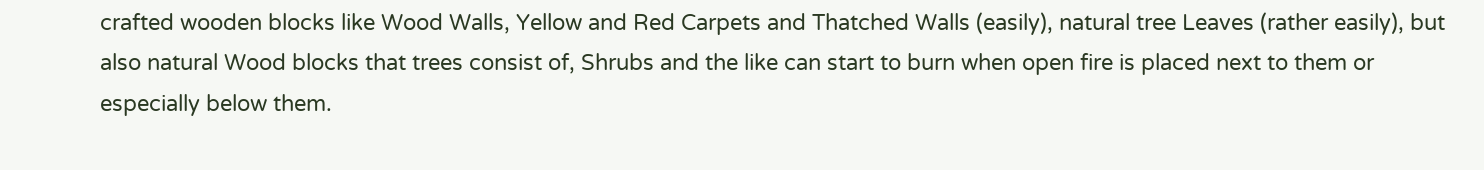crafted wooden blocks like Wood Walls, Yellow and Red Carpets and Thatched Walls (easily), natural tree Leaves (rather easily), but also natural Wood blocks that trees consist of, Shrubs and the like can start to burn when open fire is placed next to them or especially below them.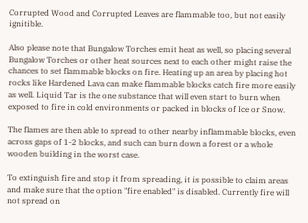Corrupted Wood and Corrupted Leaves are flammable too, but not easily ignitible.

Also please note that Bungalow Torches emit heat as well, so placing several Bungalow Torches or other heat sources next to each other might raise the chances to set flammable blocks on fire. Heating up an area by placing hot rocks like Hardened Lava can make flammable blocks catch fire more easily as well. Liquid Tar is the one substance that will even start to burn when exposed to fire in cold environments or packed in blocks of Ice or Snow.

The flames are then able to spread to other nearby inflammable blocks, even across gaps of 1-2 blocks, and such can burn down a forest or a whole wooden building in the worst case.

To extinguish fire and stop it from spreading, it is possible to claim areas and make sure that the option "fire enabled" is disabled. Currently fire will not spread on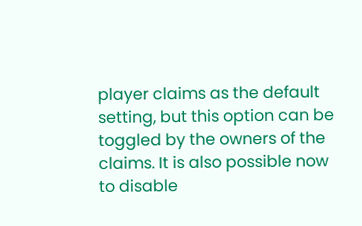player claims as the default setting, but this option can be toggled by the owners of the claims. It is also possible now to disable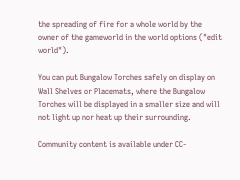the spreading of fire for a whole world by the owner of the gameworld in the world options ("edit world").

You can put Bungalow Torches safely on display on Wall Shelves or Placemats, where the Bungalow Torches will be displayed in a smaller size and will not light up nor heat up their surrounding.

Community content is available under CC-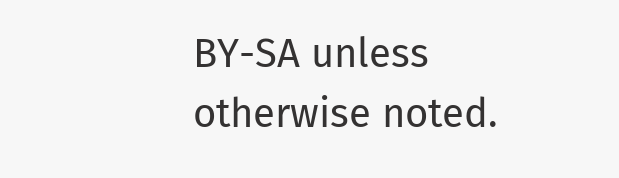BY-SA unless otherwise noted.